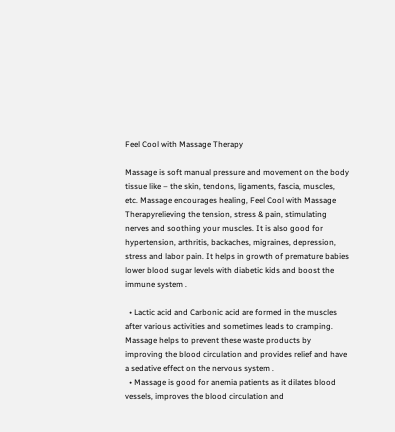Feel Cool with Massage Therapy

Massage is soft manual pressure and movement on the body tissue like – the skin, tendons, ligaments, fascia, muscles, etc. Massage encourages healing, Feel Cool with Massage Therapyrelieving the tension, stress & pain, stimulating nerves and soothing your muscles. It is also good for hypertension, arthritis, backaches, migraines, depression, stress and labor pain. It helps in growth of premature babies lower blood sugar levels with diabetic kids and boost the immune system .

  • Lactic acid and Carbonic acid are formed in the muscles after various activities and sometimes leads to cramping. Massage helps to prevent these waste products by improving the blood circulation and provides relief and have a sedative effect on the nervous system .
  • Massage is good for anemia patients as it dilates blood vessels, improves the blood circulation and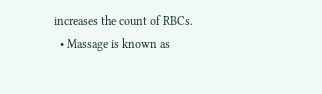increases the count of RBCs.
  • Massage is known as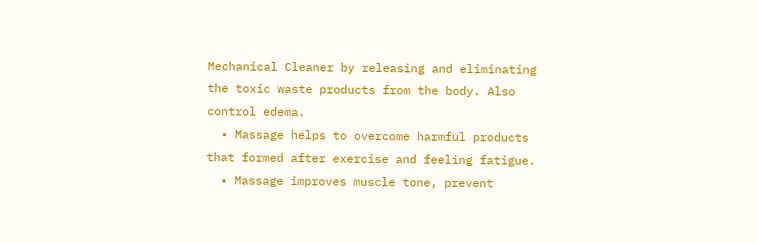Mechanical Cleaner by releasing and eliminating the toxic waste products from the body. Also control edema.
  • Massage helps to overcome harmful products that formed after exercise and feeling fatigue.
  • Massage improves muscle tone, prevent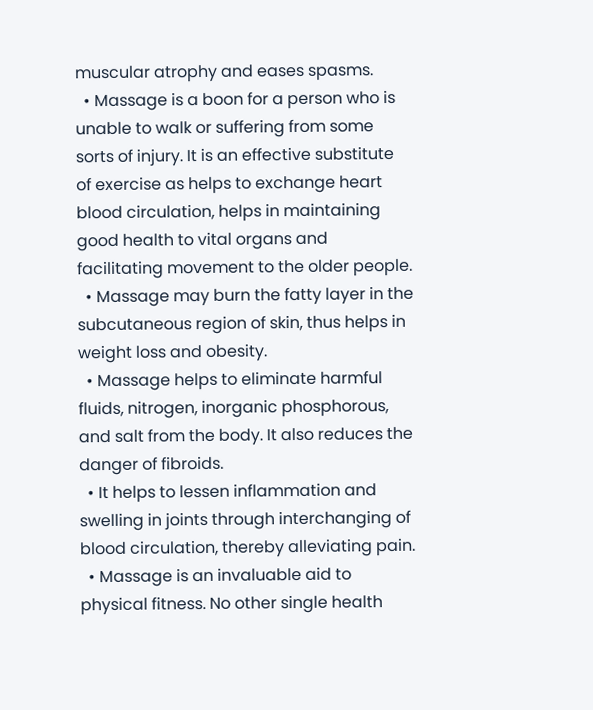muscular atrophy and eases spasms.
  • Massage is a boon for a person who is unable to walk or suffering from some sorts of injury. It is an effective substitute of exercise as helps to exchange heart blood circulation, helps in maintaining good health to vital organs and facilitating movement to the older people.
  • Massage may burn the fatty layer in the subcutaneous region of skin, thus helps in weight loss and obesity.
  • Massage helps to eliminate harmful fluids, nitrogen, inorganic phosphorous, and salt from the body. It also reduces the danger of fibroids.
  • It helps to lessen inflammation and swelling in joints through interchanging of blood circulation, thereby alleviating pain.
  • Massage is an invaluable aid to physical fitness. No other single health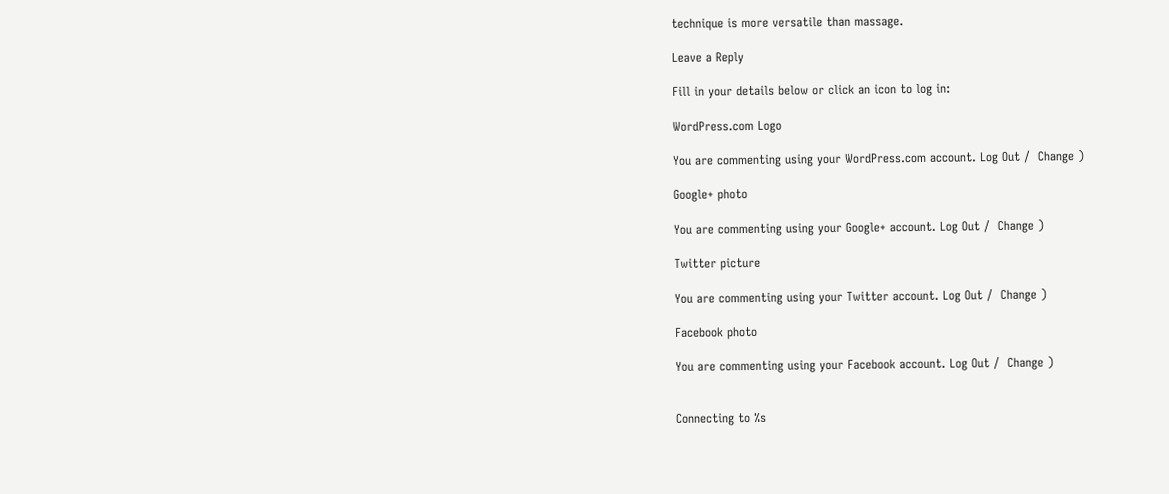technique is more versatile than massage.

Leave a Reply

Fill in your details below or click an icon to log in:

WordPress.com Logo

You are commenting using your WordPress.com account. Log Out /  Change )

Google+ photo

You are commenting using your Google+ account. Log Out /  Change )

Twitter picture

You are commenting using your Twitter account. Log Out /  Change )

Facebook photo

You are commenting using your Facebook account. Log Out /  Change )


Connecting to %s